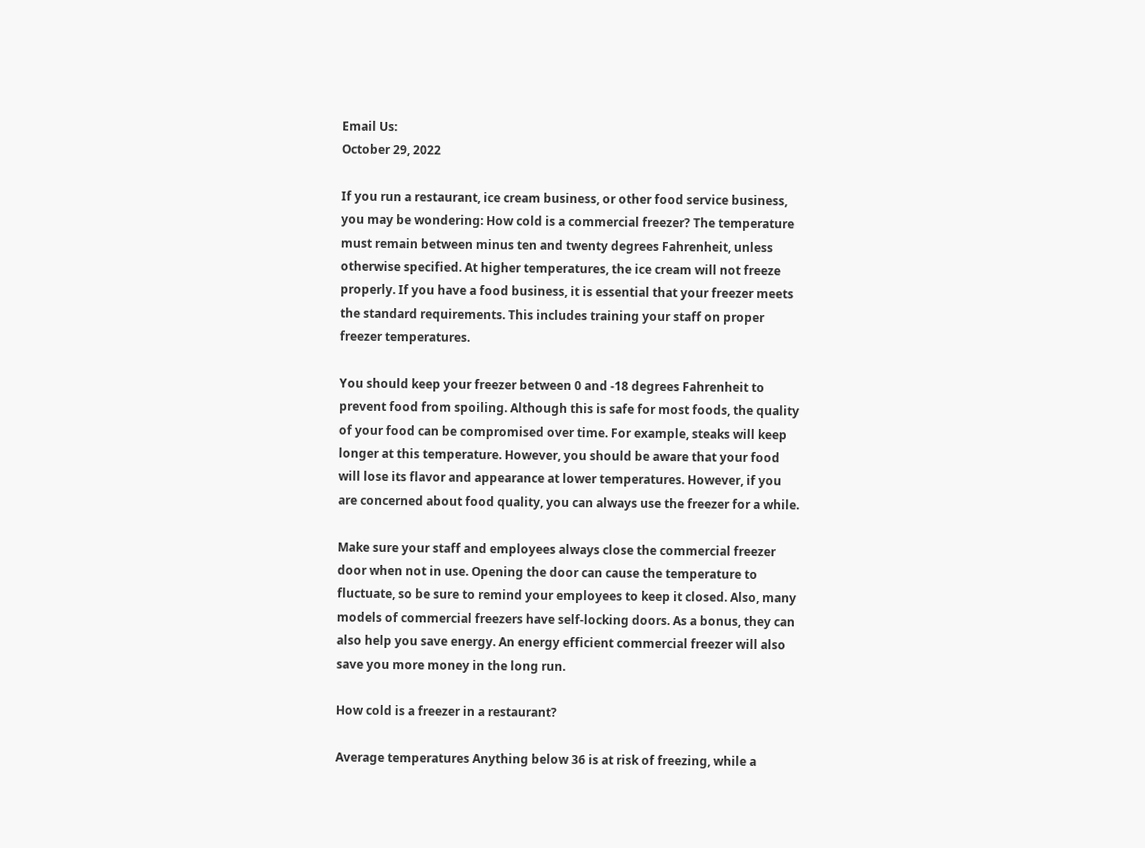Email Us:
October 29, 2022

If you run a restaurant, ice cream business, or other food service business, you may be wondering: How cold is a commercial freezer? The temperature must remain between minus ten and twenty degrees Fahrenheit, unless otherwise specified. At higher temperatures, the ice cream will not freeze properly. If you have a food business, it is essential that your freezer meets the standard requirements. This includes training your staff on proper freezer temperatures.

You should keep your freezer between 0 and -18 degrees Fahrenheit to prevent food from spoiling. Although this is safe for most foods, the quality of your food can be compromised over time. For example, steaks will keep longer at this temperature. However, you should be aware that your food will lose its flavor and appearance at lower temperatures. However, if you are concerned about food quality, you can always use the freezer for a while.

Make sure your staff and employees always close the commercial freezer door when not in use. Opening the door can cause the temperature to fluctuate, so be sure to remind your employees to keep it closed. Also, many models of commercial freezers have self-locking doors. As a bonus, they can also help you save energy. An energy efficient commercial freezer will also save you more money in the long run.

How cold is a freezer in a restaurant?

Average temperatures Anything below 36 is at risk of freezing, while a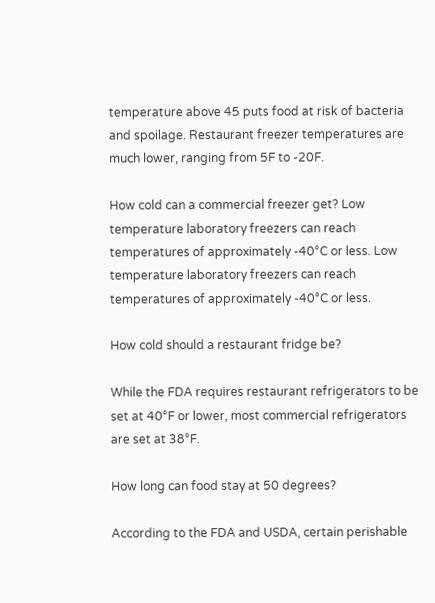temperature above 45 puts food at risk of bacteria and spoilage. Restaurant freezer temperatures are much lower, ranging from 5F to -20F.

How cold can a commercial freezer get? Low temperature laboratory freezers can reach temperatures of approximately -40°C or less. Low temperature laboratory freezers can reach temperatures of approximately -40°C or less.

How cold should a restaurant fridge be?

While the FDA requires restaurant refrigerators to be set at 40°F or lower, most commercial refrigerators are set at 38°F.

How long can food stay at 50 degrees?

According to the FDA and USDA, certain perishable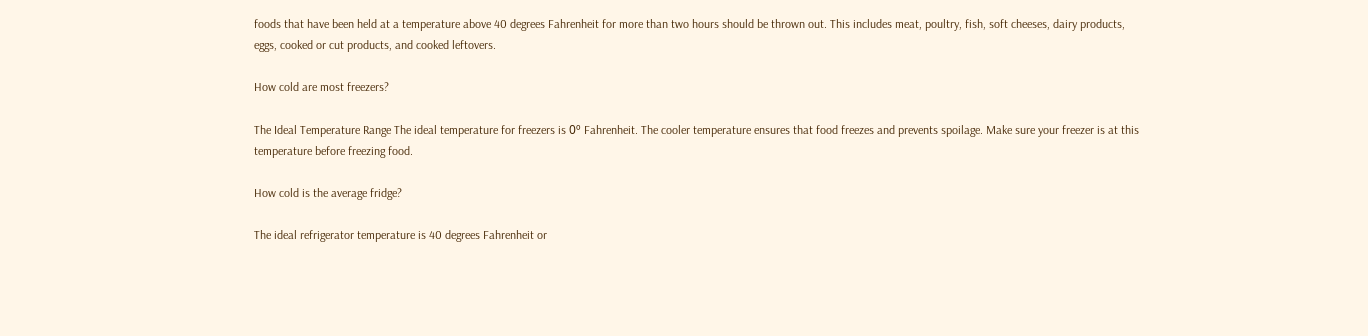foods that have been held at a temperature above 40 degrees Fahrenheit for more than two hours should be thrown out. This includes meat, poultry, fish, soft cheeses, dairy products, eggs, cooked or cut products, and cooked leftovers.

How cold are most freezers?

The Ideal Temperature Range The ideal temperature for freezers is 0º Fahrenheit. The cooler temperature ensures that food freezes and prevents spoilage. Make sure your freezer is at this temperature before freezing food.

How cold is the average fridge?

The ideal refrigerator temperature is 40 degrees Fahrenheit or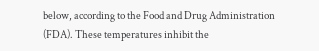below, according to the Food and Drug Administration (FDA). These temperatures inhibit the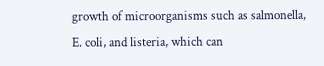growth of microorganisms such as salmonella, E. coli, and listeria, which can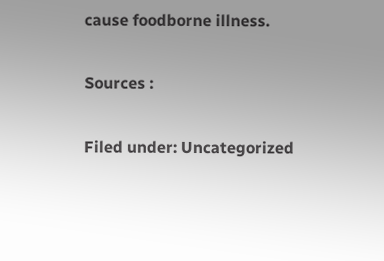cause foodborne illness.

Sources :

Filed under: Uncategorized